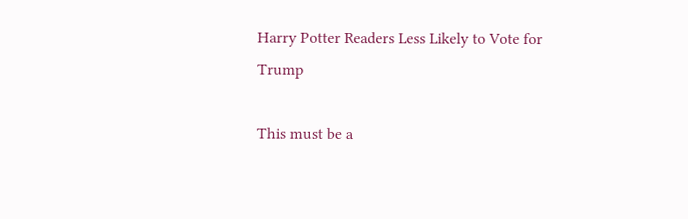Harry Potter Readers Less Likely to Vote for Trump

This must be a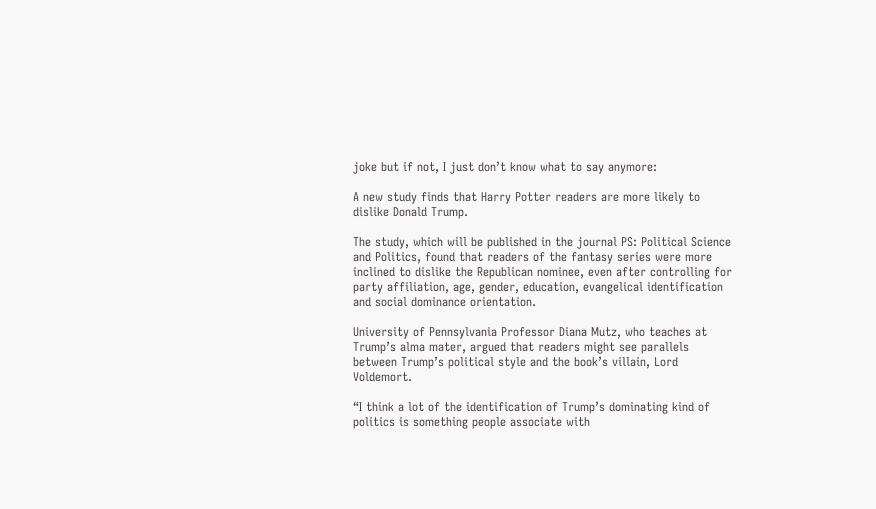joke but if not, I just don’t know what to say anymore:

A new study finds that Harry Potter readers are more likely to dislike Donald Trump.

The study, which will be published in the journal PS: Political Science and Politics, found that readers of the fantasy series were more inclined to dislike the Republican nominee, even after controlling for party affiliation, age, gender, education, evangelical identification and social dominance orientation.

University of Pennsylvania Professor Diana Mutz, who teaches at Trump’s alma mater, argued that readers might see parallels between Trump’s political style and the book’s villain, Lord Voldemort.

“I think a lot of the identification of Trump’s dominating kind of politics is something people associate with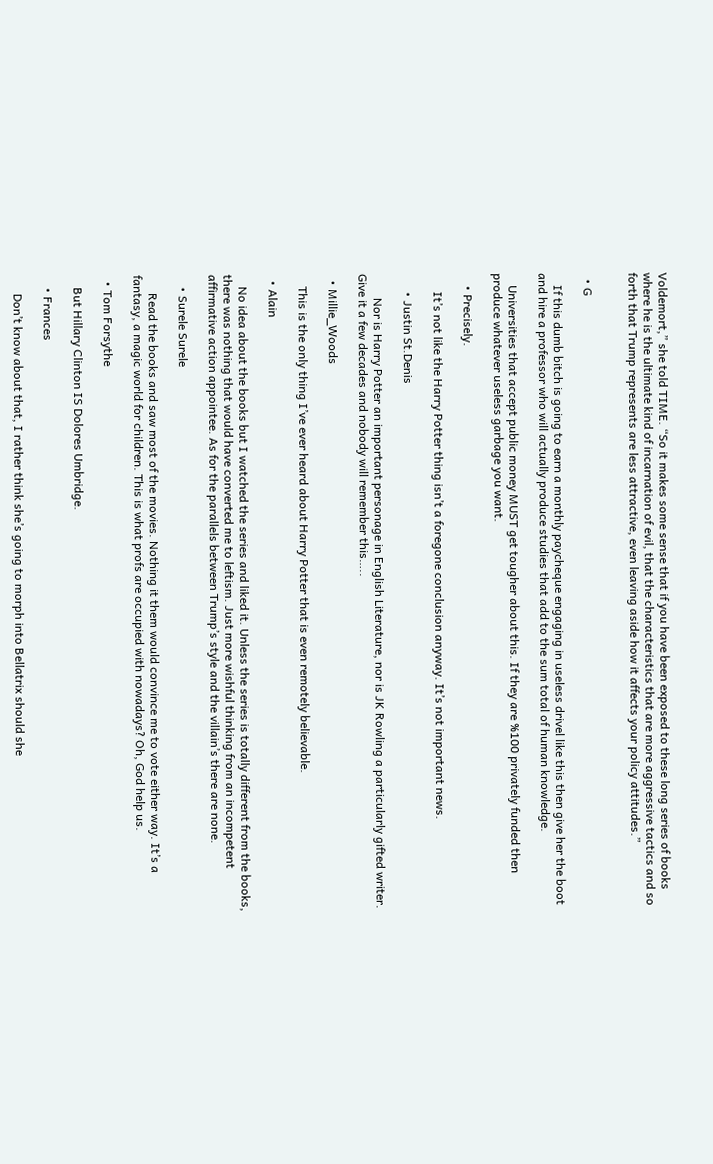Voldemort,” she told TIME. “So it makes some sense that if you have been exposed to these long series of books where he is the ultimate kind of incarnation of evil, that the characteristics that are more aggressive tactics and so forth that Trump represents are less attractive, even leaving aside how it affects your policy attitudes.”


  • G

    If this dumb bitch is going to earn a monthly paycheque engaging in useless drivel like this then give her the boot and hire a professor who will actually produce studies that add to the sum total of human knowledge.

    Universities that accept public money MUST get tougher about this. If they are %100 privately funded then produce whatever useless garbage you want.

    • Precisely.

      It’s not like the Harry Potter thing isn’t a foregone conclusion anyway. It’s not important news.

      • Justin St.Denis

        Nor is Harry Potter an important personage in English Literature, nor is JK Rowling a particularly gifted writer. Give it a few decades and nobody will remember this…..

  • Millie_Woods

    This is the only thing I’ve ever heard about Harry Potter that is even remotely believable.

  • Alain

    No idea about the books but I watched the series and liked it. Unless the series is totally different from the books, there was nothing that would have converted me to leftism. Just more wishful thinking from an incompetent affirmative action appointee. As for the parallels between Trump’s style and the villain’s there are none.

    • Surele Surele

      Read the books and saw most of the movies. Nothing it them would convince me to vote either way. It’s a fantasy, a magic world for children. This is what profs are occupied with nowadays? Oh, God help us.

  • Tom Forsythe

    But Hillary Clinton IS Dolores Umbridge.

    • Frances

      Don’t know about that, I rather think she’s going to morph into Bellatrix should she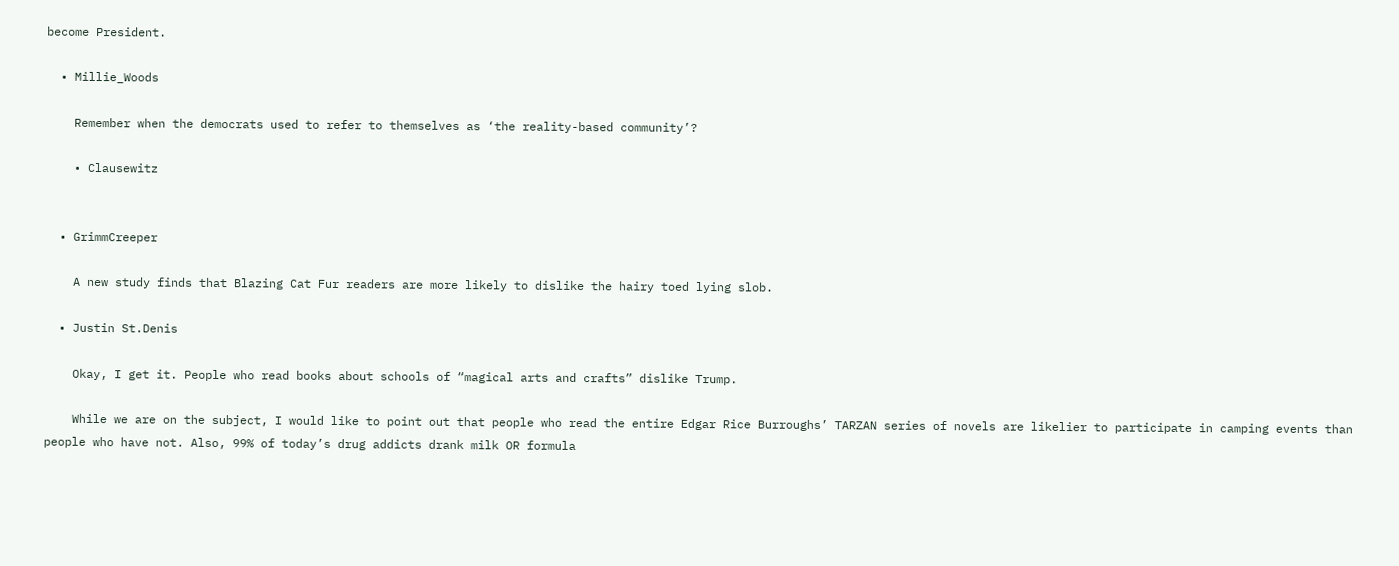become President.

  • Millie_Woods

    Remember when the democrats used to refer to themselves as ‘the reality-based community’?

    • Clausewitz


  • GrimmCreeper

    A new study finds that Blazing Cat Fur readers are more likely to dislike the hairy toed lying slob.

  • Justin St.Denis

    Okay, I get it. People who read books about schools of “magical arts and crafts” dislike Trump.

    While we are on the subject, I would like to point out that people who read the entire Edgar Rice Burroughs’ TARZAN series of novels are likelier to participate in camping events than people who have not. Also, 99% of today’s drug addicts drank milk OR formula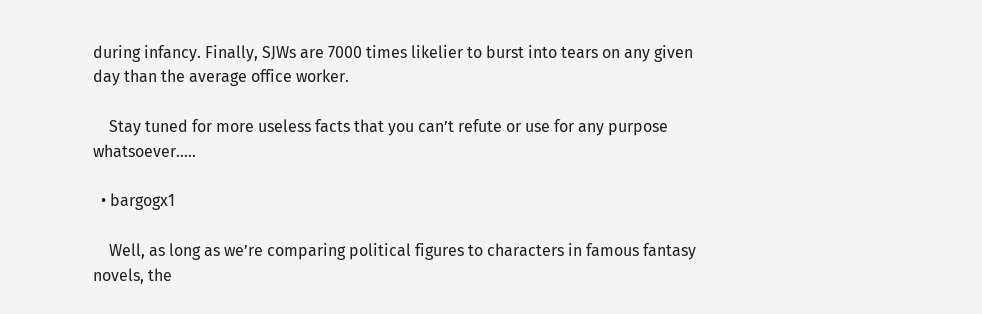during infancy. Finally, SJWs are 7000 times likelier to burst into tears on any given day than the average office worker.

    Stay tuned for more useless facts that you can’t refute or use for any purpose whatsoever…..

  • bargogx1

    Well, as long as we’re comparing political figures to characters in famous fantasy novels, the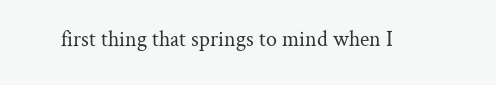first thing that springs to mind when I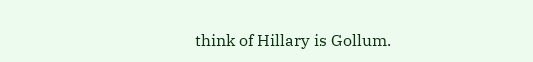think of Hillary is Gollum.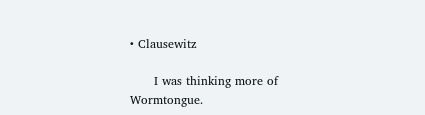• Clausewitz

      I was thinking more of Wormtongue.